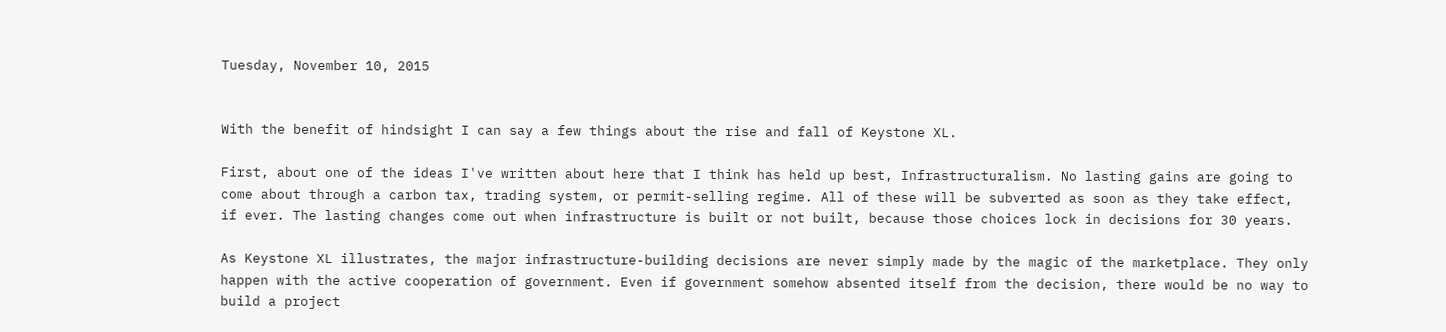Tuesday, November 10, 2015


With the benefit of hindsight I can say a few things about the rise and fall of Keystone XL.

First, about one of the ideas I've written about here that I think has held up best, Infrastructuralism. No lasting gains are going to come about through a carbon tax, trading system, or permit-selling regime. All of these will be subverted as soon as they take effect, if ever. The lasting changes come out when infrastructure is built or not built, because those choices lock in decisions for 30 years.

As Keystone XL illustrates, the major infrastructure-building decisions are never simply made by the magic of the marketplace. They only happen with the active cooperation of government. Even if government somehow absented itself from the decision, there would be no way to build a project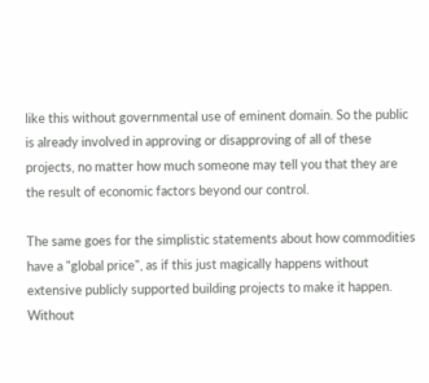like this without governmental use of eminent domain. So the public is already involved in approving or disapproving of all of these projects, no matter how much someone may tell you that they are the result of economic factors beyond our control.

The same goes for the simplistic statements about how commodities have a "global price", as if this just magically happens without extensive publicly supported building projects to make it happen. Without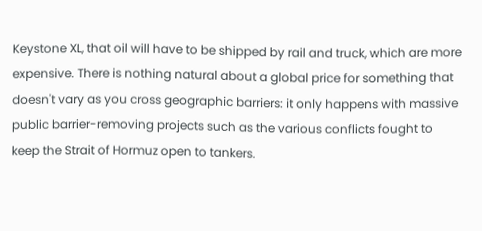Keystone XL, that oil will have to be shipped by rail and truck, which are more expensive. There is nothing natural about a global price for something that doesn't vary as you cross geographic barriers: it only happens with massive public barrier-removing projects such as the various conflicts fought to keep the Strait of Hormuz open to tankers.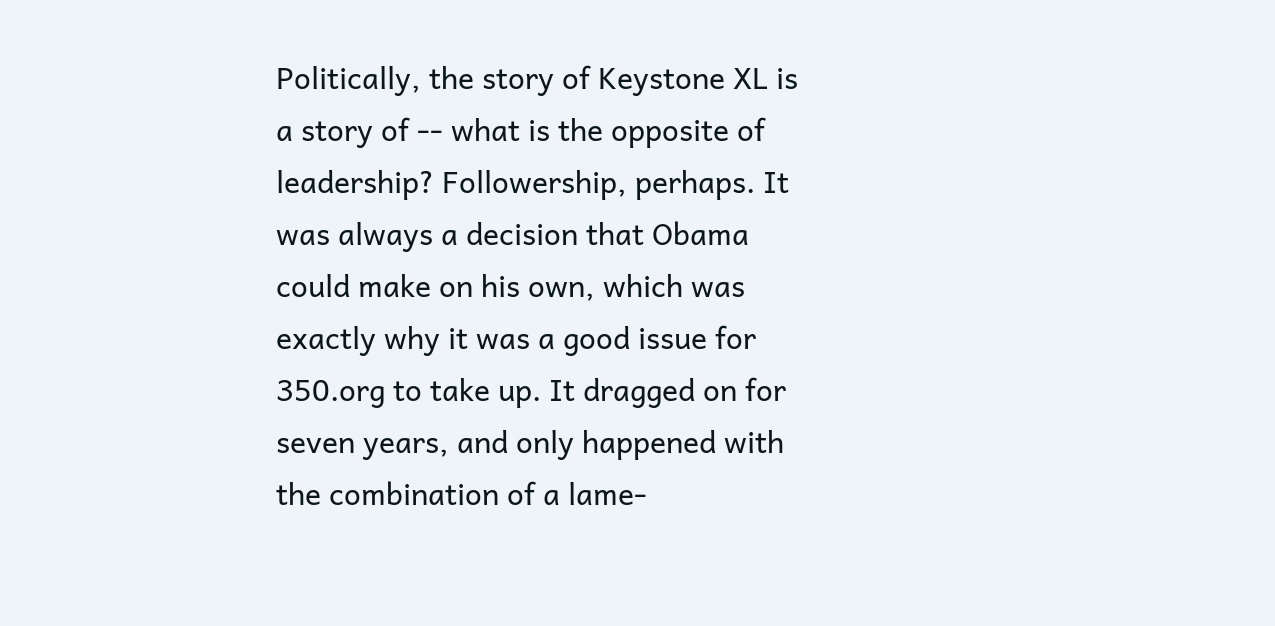Politically, the story of Keystone XL is a story of -- what is the opposite of leadership? Followership, perhaps. It was always a decision that Obama could make on his own, which was exactly why it was a good issue for 350.org to take up. It dragged on for seven years, and only happened with the combination of a lame-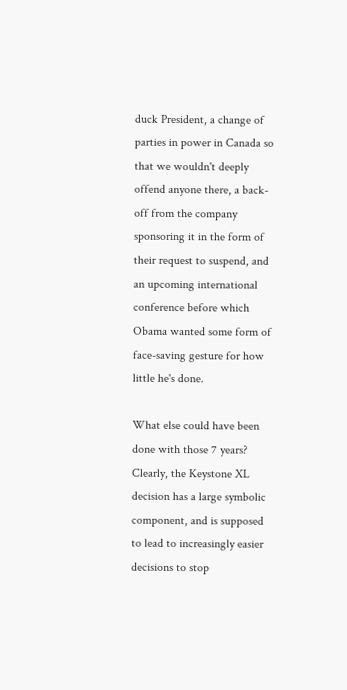duck President, a change of parties in power in Canada so that we wouldn't deeply offend anyone there, a back-off from the company sponsoring it in the form of their request to suspend, and an upcoming international conference before which Obama wanted some form of face-saving gesture for how little he's done.

What else could have been done with those 7 years? Clearly, the Keystone XL decision has a large symbolic component, and is supposed to lead to increasingly easier decisions to stop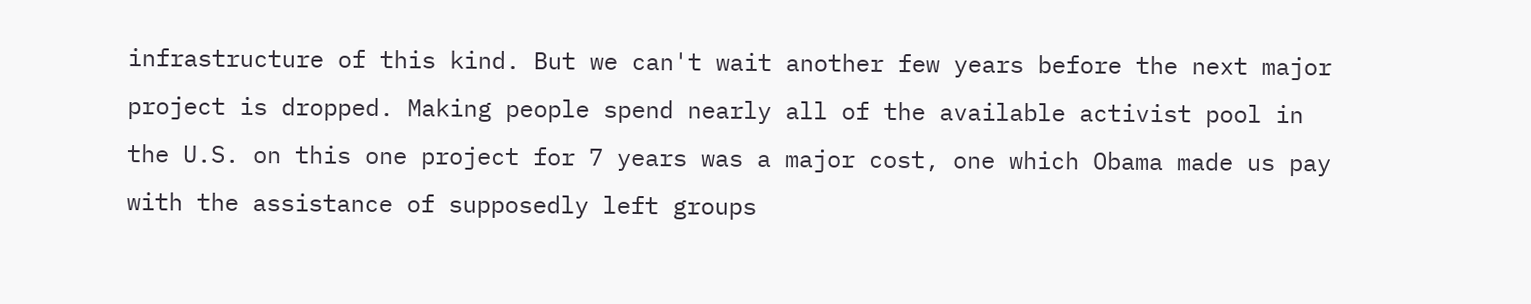infrastructure of this kind. But we can't wait another few years before the next major project is dropped. Making people spend nearly all of the available activist pool in the U.S. on this one project for 7 years was a major cost, one which Obama made us pay with the assistance of supposedly left groups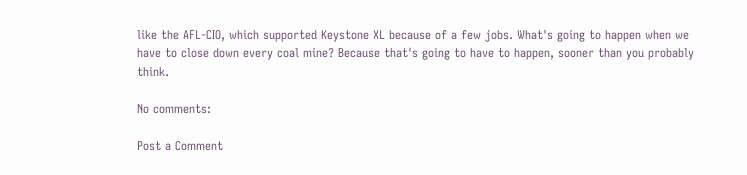like the AFL-CIO, which supported Keystone XL because of a few jobs. What's going to happen when we have to close down every coal mine? Because that's going to have to happen, sooner than you probably think.

No comments:

Post a Comment